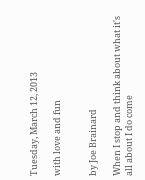Tuesday, March 12, 2013

with love and fun


by Joe Brainard

When I stop and think about what it's all about I do come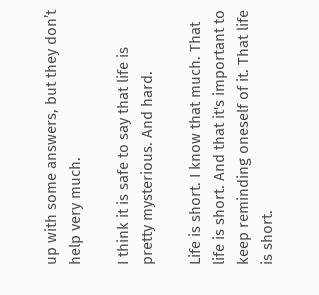up with some answers, but they don’t help very much.

I think it is safe to say that life is pretty mysterious. And hard.

Life is short. I know that much. That life is short. And that it's important to keep reminding oneself of it. That life is short.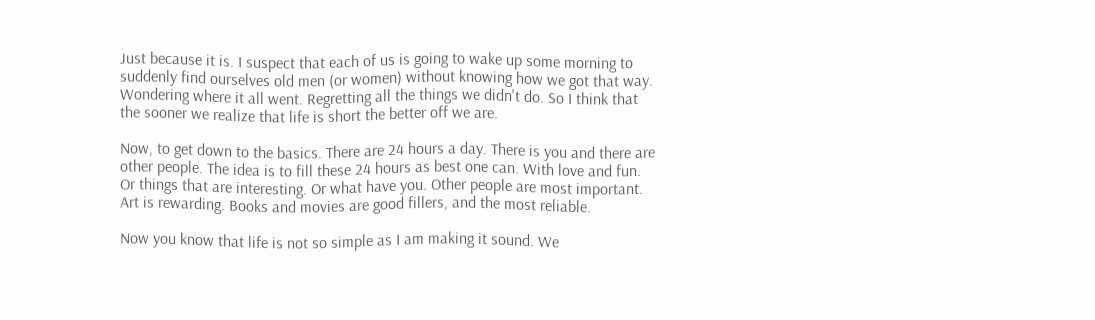Just because it is. I suspect that each of us is going to wake up some morning to suddenly find ourselves old men (or women) without knowing how we got that way. Wondering where it all went. Regretting all the things we didn't do. So I think that the sooner we realize that life is short the better off we are.

Now, to get down to the basics. There are 24 hours a day. There is you and there are other people. The idea is to fill these 24 hours as best one can. With love and fun. Or things that are interesting. Or what have you. Other people are most important. Art is rewarding. Books and movies are good fillers, and the most reliable.

Now you know that life is not so simple as I am making it sound. We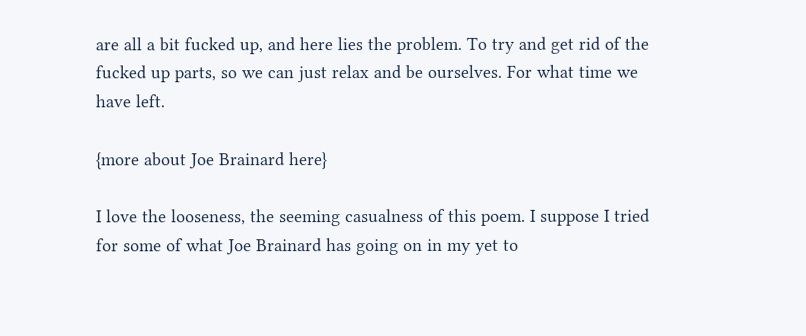are all a bit fucked up, and here lies the problem. To try and get rid of the fucked up parts, so we can just relax and be ourselves. For what time we have left.

{more about Joe Brainard here}

I love the looseness, the seeming casualness of this poem. I suppose I tried for some of what Joe Brainard has going on in my yet to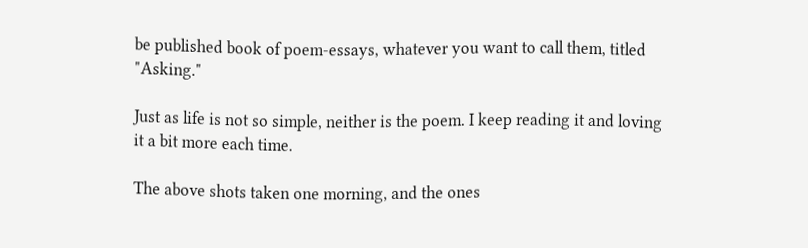be published book of poem-essays, whatever you want to call them, titled "Asking."

Just as life is not so simple, neither is the poem. I keep reading it and loving it a bit more each time.

The above shots taken one morning, and the ones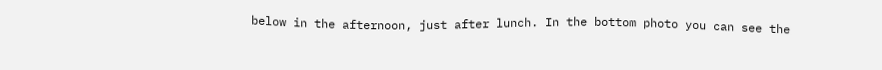below in the afternoon, just after lunch. In the bottom photo you can see the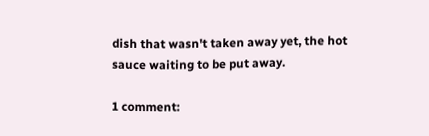dish that wasn't taken away yet, the hot sauce waiting to be put away.

1 comment: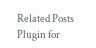Related Posts Plugin for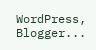WordPress, Blogger...